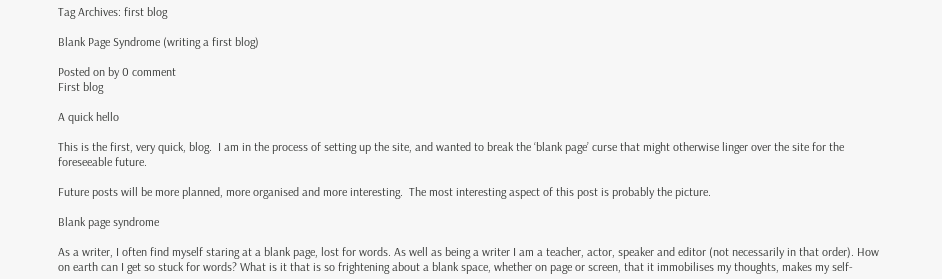Tag Archives: first blog

Blank Page Syndrome (writing a first blog)

Posted on by 0 comment
First blog

A quick hello

This is the first, very quick, blog.  I am in the process of setting up the site, and wanted to break the ‘blank page’ curse that might otherwise linger over the site for the foreseeable future.

Future posts will be more planned, more organised and more interesting.  The most interesting aspect of this post is probably the picture.

Blank page syndrome

As a writer, I often find myself staring at a blank page, lost for words. As well as being a writer I am a teacher, actor, speaker and editor (not necessarily in that order). How on earth can I get so stuck for words? What is it that is so frightening about a blank space, whether on page or screen, that it immobilises my thoughts, makes my self-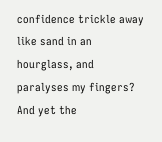confidence trickle away like sand in an hourglass, and paralyses my fingers?  And yet the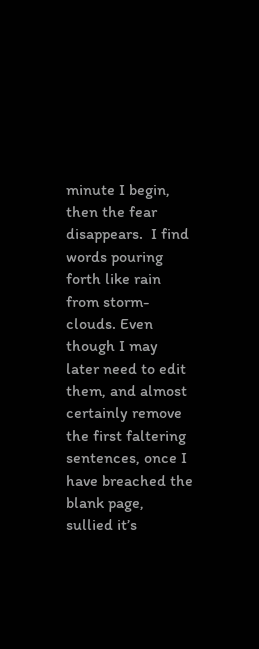minute I begin, then the fear disappears.  I find words pouring forth like rain from storm-clouds. Even though I may later need to edit them, and almost certainly remove the first faltering sentences, once I have breached the blank page, sullied it’s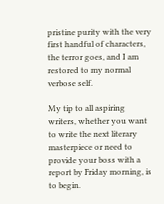pristine purity with the very first handful of characters, the terror goes, and I am restored to my normal verbose self.

My tip to all aspiring writers, whether you want to write the next literary masterpiece or need to provide your boss with a report by Friday morning, is to begin.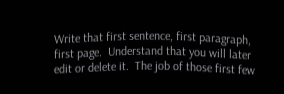Write that first sentence, first paragraph, first page.  Understand that you will later edit or delete it.  The job of those first few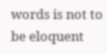words is not to be eloquent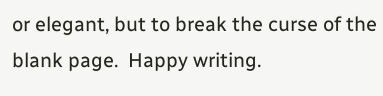or elegant, but to break the curse of the blank page.  Happy writing.